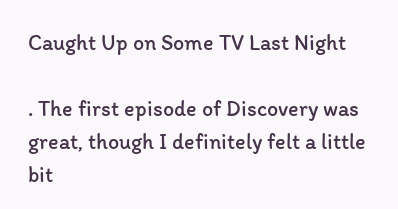Caught Up on Some TV Last Night

. The first episode of Discovery was great, though I definitely felt a little bit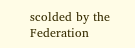scolded by the Federation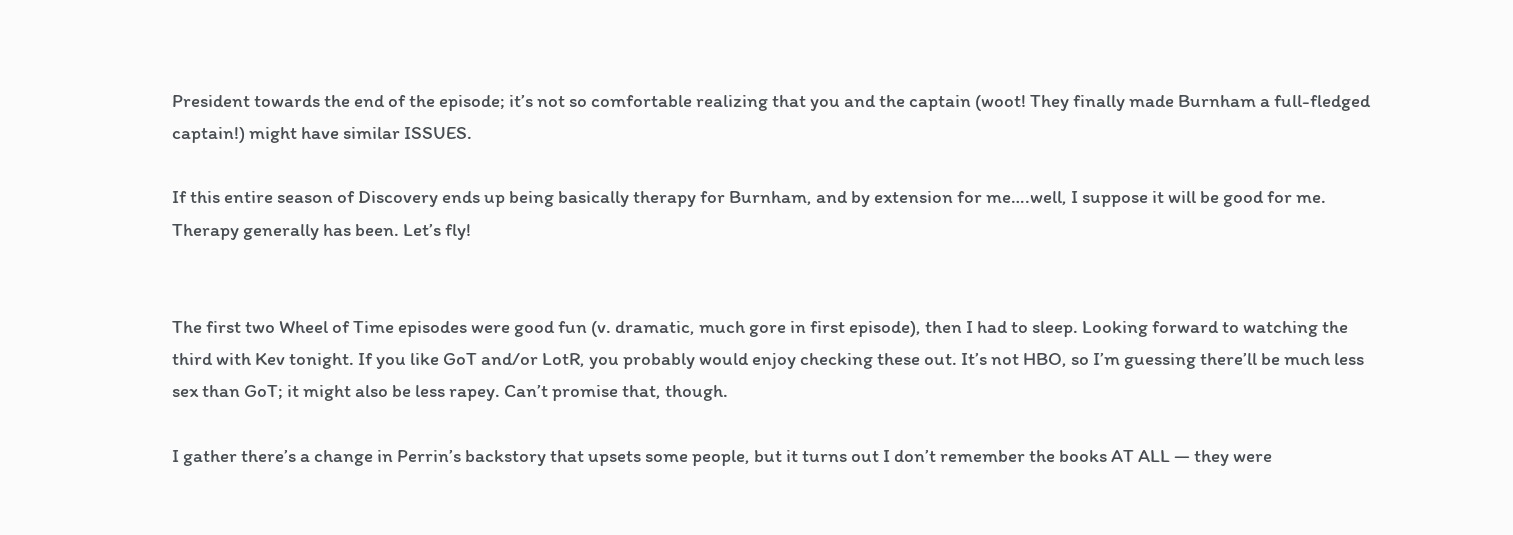President towards the end of the episode; it’s not so comfortable realizing that you and the captain (woot! They finally made Burnham a full-fledged captain!) might have similar ISSUES.

If this entire season of Discovery ends up being basically therapy for Burnham, and by extension for me….well, I suppose it will be good for me. Therapy generally has been. Let’s fly!


The first two Wheel of Time episodes were good fun (v. dramatic, much gore in first episode), then I had to sleep. Looking forward to watching the third with Kev tonight. If you like GoT and/or LotR, you probably would enjoy checking these out. It’s not HBO, so I’m guessing there’ll be much less sex than GoT; it might also be less rapey. Can’t promise that, though.

I gather there’s a change in Perrin’s backstory that upsets some people, but it turns out I don’t remember the books AT ALL — they were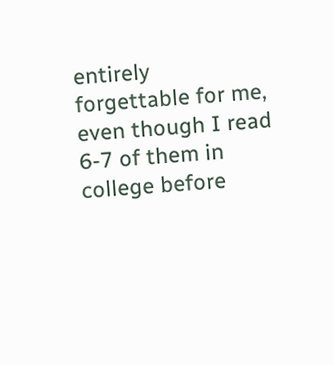entirely forgettable for me, even though I read 6-7 of them in college before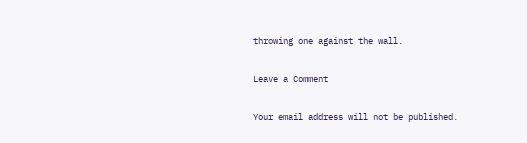throwing one against the wall.

Leave a Comment

Your email address will not be published.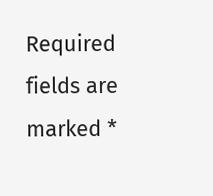Required fields are marked *